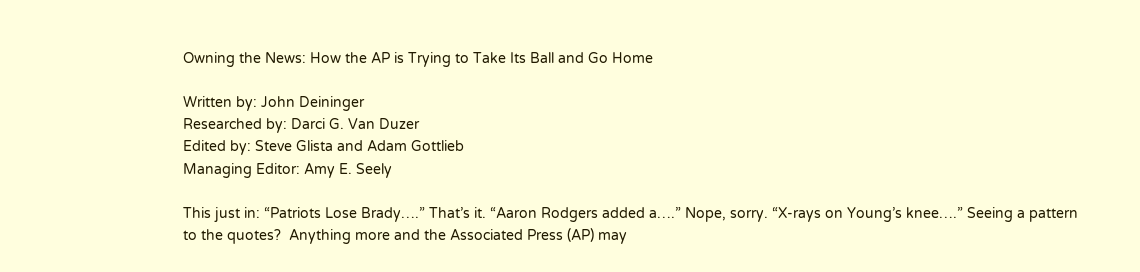Owning the News: How the AP is Trying to Take Its Ball and Go Home

Written by: John Deininger
Researched by: Darci G. Van Duzer
Edited by: Steve Glista and Adam Gottlieb
Managing Editor: Amy E. Seely

This just in: “Patriots Lose Brady….” That’s it. “Aaron Rodgers added a….” Nope, sorry. “X-rays on Young’s knee….” Seeing a pattern to the quotes?  Anything more and the Associated Press (AP) may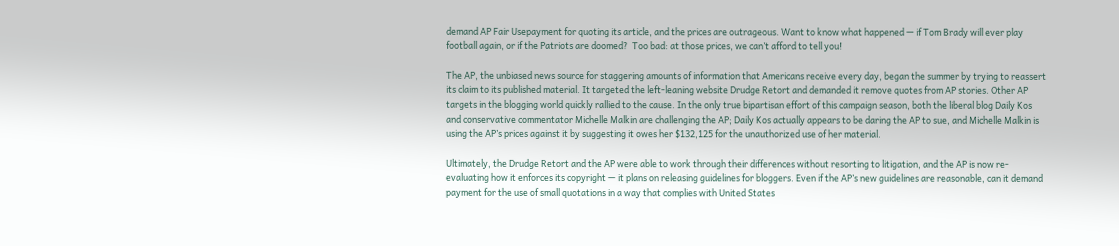demand AP Fair Usepayment for quoting its article, and the prices are outrageous. Want to know what happened — if Tom Brady will ever play football again, or if the Patriots are doomed?  Too bad: at those prices, we can’t afford to tell you!

The AP, the unbiased news source for staggering amounts of information that Americans receive every day, began the summer by trying to reassert its claim to its published material. It targeted the left-leaning website Drudge Retort and demanded it remove quotes from AP stories. Other AP targets in the blogging world quickly rallied to the cause. In the only true bipartisan effort of this campaign season, both the liberal blog Daily Kos and conservative commentator Michelle Malkin are challenging the AP; Daily Kos actually appears to be daring the AP to sue, and Michelle Malkin is using the AP’s prices against it by suggesting it owes her $132,125 for the unauthorized use of her material.

Ultimately, the Drudge Retort and the AP were able to work through their differences without resorting to litigation, and the AP is now re-evaluating how it enforces its copyright — it plans on releasing guidelines for bloggers. Even if the AP’s new guidelines are reasonable, can it demand payment for the use of small quotations in a way that complies with United States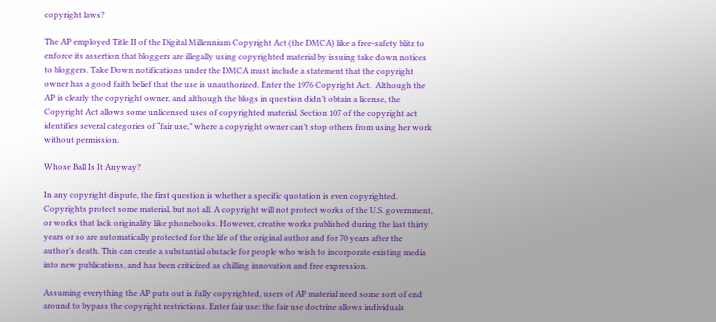copyright laws?

The AP employed Title II of the Digital Millennium Copyright Act (the DMCA) like a free-safety blitz to enforce its assertion that bloggers are illegally using copyrighted material by issuing take down notices to bloggers. Take Down notifications under the DMCA must include a statement that the copyright owner has a good faith belief that the use is unauthorized. Enter the 1976 Copyright Act.  Although the AP is clearly the copyright owner, and although the blogs in question didn’t obtain a license, the Copyright Act allows some unlicensed uses of copyrighted material. Section 107 of the copyright act identifies several categories of “fair use,” where a copyright owner can’t stop others from using her work without permission.

Whose Ball Is It Anyway?

In any copyright dispute, the first question is whether a specific quotation is even copyrighted.  Copyrights protect some material, but not all. A copyright will not protect works of the U.S. government, or works that lack originality like phonebooks. However, creative works published during the last thirty years or so are automatically protected for the life of the original author and for 70 years after the author’s death. This can create a substantial obstacle for people who wish to incorporate existing media into new publications, and has been criticized as chilling innovation and free expression.

Assuming everything the AP puts out is fully copyrighted, users of AP material need some sort of end around to bypass the copyright restrictions. Enter fair use: the fair use doctrine allows individuals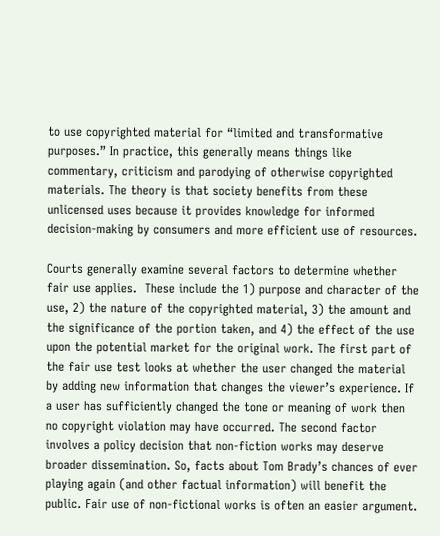to use copyrighted material for “limited and transformative purposes.” In practice, this generally means things like commentary, criticism and parodying of otherwise copyrighted materials. The theory is that society benefits from these unlicensed uses because it provides knowledge for informed decision-making by consumers and more efficient use of resources.

Courts generally examine several factors to determine whether fair use applies.  These include the 1) purpose and character of the use, 2) the nature of the copyrighted material, 3) the amount and the significance of the portion taken, and 4) the effect of the use upon the potential market for the original work. The first part of the fair use test looks at whether the user changed the material by adding new information that changes the viewer’s experience. If a user has sufficiently changed the tone or meaning of work then no copyright violation may have occurred. The second factor involves a policy decision that non-fiction works may deserve broader dissemination. So, facts about Tom Brady’s chances of ever playing again (and other factual information) will benefit the public. Fair use of non-fictional works is often an easier argument.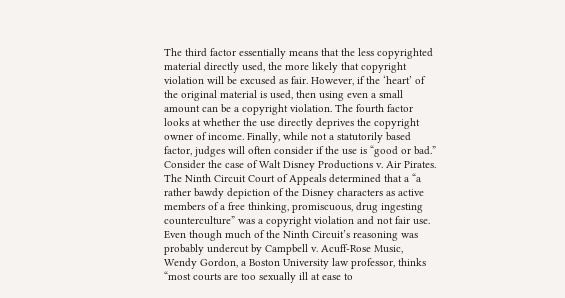The third factor essentially means that the less copyrighted material directly used, the more likely that copyright violation will be excused as fair. However, if the ‘heart’ of the original material is used, then using even a small amount can be a copyright violation. The fourth factor looks at whether the use directly deprives the copyright owner of income. Finally, while not a statutorily based factor, judges will often consider if the use is “good or bad.” Consider the case of Walt Disney Productions v. Air Pirates. The Ninth Circuit Court of Appeals determined that a “a rather bawdy depiction of the Disney characters as active members of a free thinking, promiscuous, drug ingesting counterculture” was a copyright violation and not fair use. Even though much of the Ninth Circuit’s reasoning was probably undercut by Campbell v. Acuff-Rose Music, Wendy Gordon, a Boston University law professor, thinks “most courts are too sexually ill at ease to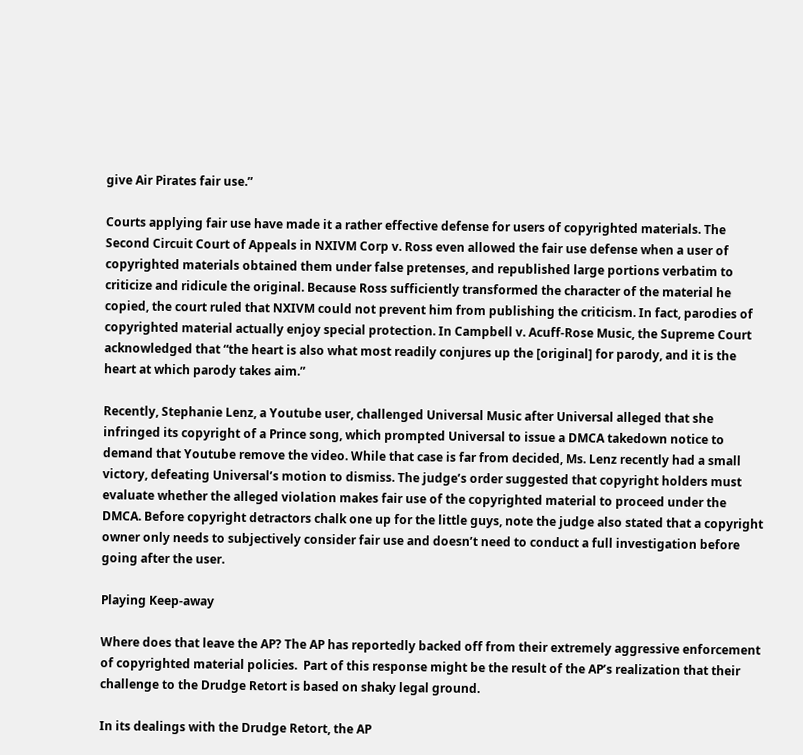give Air Pirates fair use.”

Courts applying fair use have made it a rather effective defense for users of copyrighted materials. The Second Circuit Court of Appeals in NXIVM Corp v. Ross even allowed the fair use defense when a user of copyrighted materials obtained them under false pretenses, and republished large portions verbatim to criticize and ridicule the original. Because Ross sufficiently transformed the character of the material he copied, the court ruled that NXIVM could not prevent him from publishing the criticism. In fact, parodies of copyrighted material actually enjoy special protection. In Campbell v. Acuff-Rose Music, the Supreme Court acknowledged that “the heart is also what most readily conjures up the [original] for parody, and it is the heart at which parody takes aim.”

Recently, Stephanie Lenz, a Youtube user, challenged Universal Music after Universal alleged that she infringed its copyright of a Prince song, which prompted Universal to issue a DMCA takedown notice to demand that Youtube remove the video. While that case is far from decided, Ms. Lenz recently had a small victory, defeating Universal’s motion to dismiss. The judge’s order suggested that copyright holders must evaluate whether the alleged violation makes fair use of the copyrighted material to proceed under the DMCA. Before copyright detractors chalk one up for the little guys, note the judge also stated that a copyright owner only needs to subjectively consider fair use and doesn’t need to conduct a full investigation before going after the user.

Playing Keep-away

Where does that leave the AP? The AP has reportedly backed off from their extremely aggressive enforcement of copyrighted material policies.  Part of this response might be the result of the AP’s realization that their challenge to the Drudge Retort is based on shaky legal ground.

In its dealings with the Drudge Retort, the AP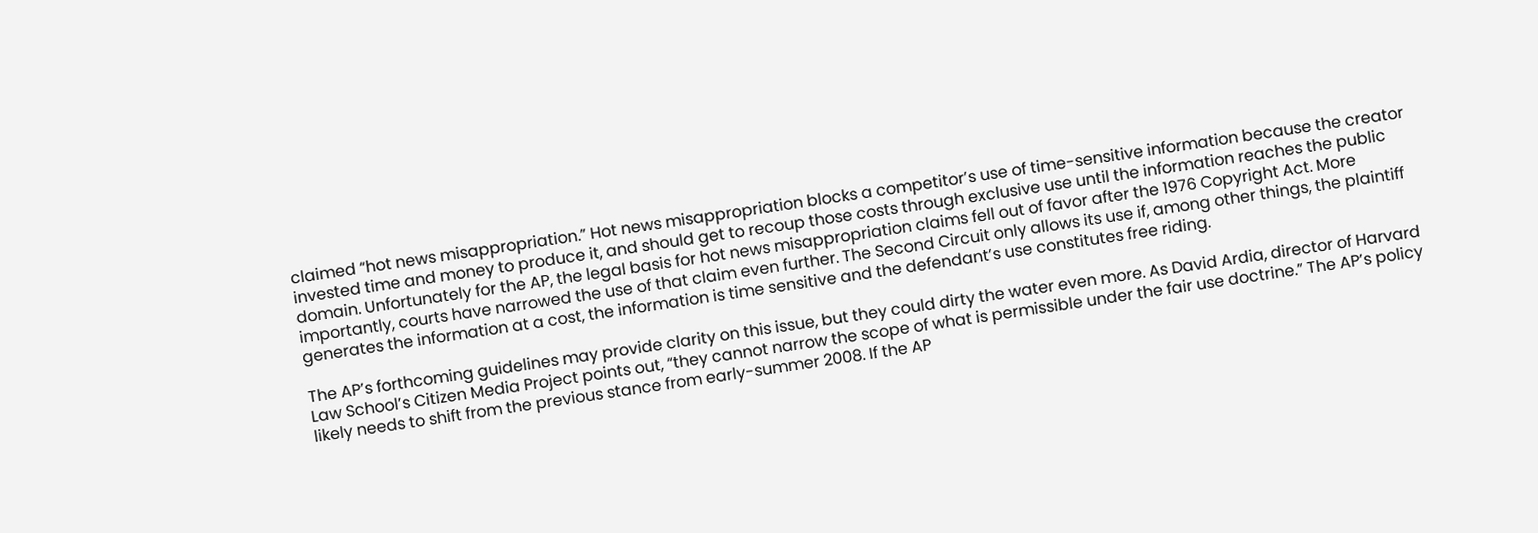claimed “hot news misappropriation.” Hot news misappropriation blocks a competitor’s use of time-sensitive information because the creator invested time and money to produce it, and should get to recoup those costs through exclusive use until the information reaches the public domain. Unfortunately for the AP, the legal basis for hot news misappropriation claims fell out of favor after the 1976 Copyright Act. More importantly, courts have narrowed the use of that claim even further. The Second Circuit only allows its use if, among other things, the plaintiff generates the information at a cost, the information is time sensitive and the defendant’s use constitutes free riding.

The AP’s forthcoming guidelines may provide clarity on this issue, but they could dirty the water even more. As David Ardia, director of Harvard Law School’s Citizen Media Project points out, “they cannot narrow the scope of what is permissible under the fair use doctrine.” The AP’s policy likely needs to shift from the previous stance from early-summer 2008. If the AP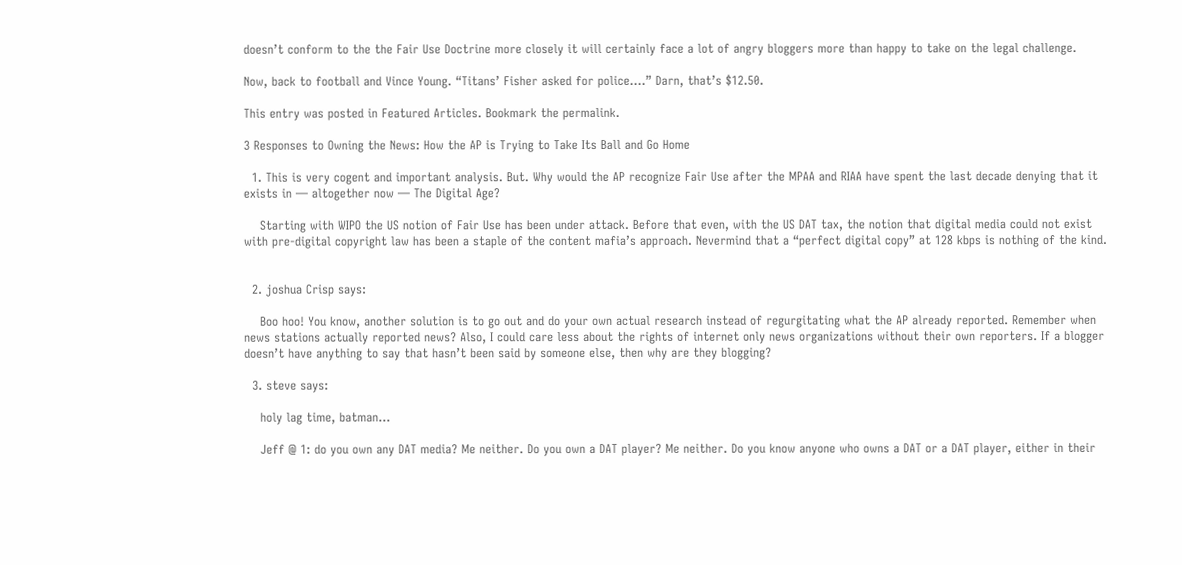doesn’t conform to the the Fair Use Doctrine more closely it will certainly face a lot of angry bloggers more than happy to take on the legal challenge.

Now, back to football and Vince Young. “Titans’ Fisher asked for police….” Darn, that’s $12.50.

This entry was posted in Featured Articles. Bookmark the permalink.

3 Responses to Owning the News: How the AP is Trying to Take Its Ball and Go Home

  1. This is very cogent and important analysis. But. Why would the AP recognize Fair Use after the MPAA and RIAA have spent the last decade denying that it exists in — altogether now — The Digital Age?

    Starting with WIPO the US notion of Fair Use has been under attack. Before that even, with the US DAT tax, the notion that digital media could not exist with pre-digital copyright law has been a staple of the content mafia’s approach. Nevermind that a “perfect digital copy” at 128 kbps is nothing of the kind.


  2. joshua Crisp says:

    Boo hoo! You know, another solution is to go out and do your own actual research instead of regurgitating what the AP already reported. Remember when news stations actually reported news? Also, I could care less about the rights of internet only news organizations without their own reporters. If a blogger doesn’t have anything to say that hasn’t been said by someone else, then why are they blogging?

  3. steve says:

    holy lag time, batman…

    Jeff @ 1: do you own any DAT media? Me neither. Do you own a DAT player? Me neither. Do you know anyone who owns a DAT or a DAT player, either in their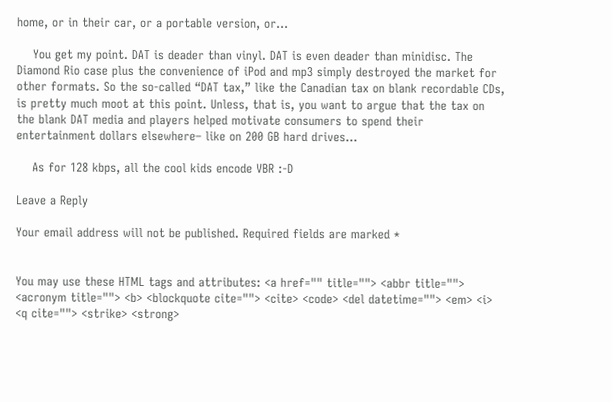home, or in their car, or a portable version, or…

    You get my point. DAT is deader than vinyl. DAT is even deader than minidisc. The Diamond Rio case plus the convenience of iPod and mp3 simply destroyed the market for other formats. So the so-called “DAT tax,” like the Canadian tax on blank recordable CDs, is pretty much moot at this point. Unless, that is, you want to argue that the tax on the blank DAT media and players helped motivate consumers to spend their entertainment dollars elsewhere– like on 200 GB hard drives…

    As for 128 kbps, all the cool kids encode VBR :-D

Leave a Reply

Your email address will not be published. Required fields are marked *


You may use these HTML tags and attributes: <a href="" title=""> <abbr title=""> <acronym title=""> <b> <blockquote cite=""> <cite> <code> <del datetime=""> <em> <i> <q cite=""> <strike> <strong>